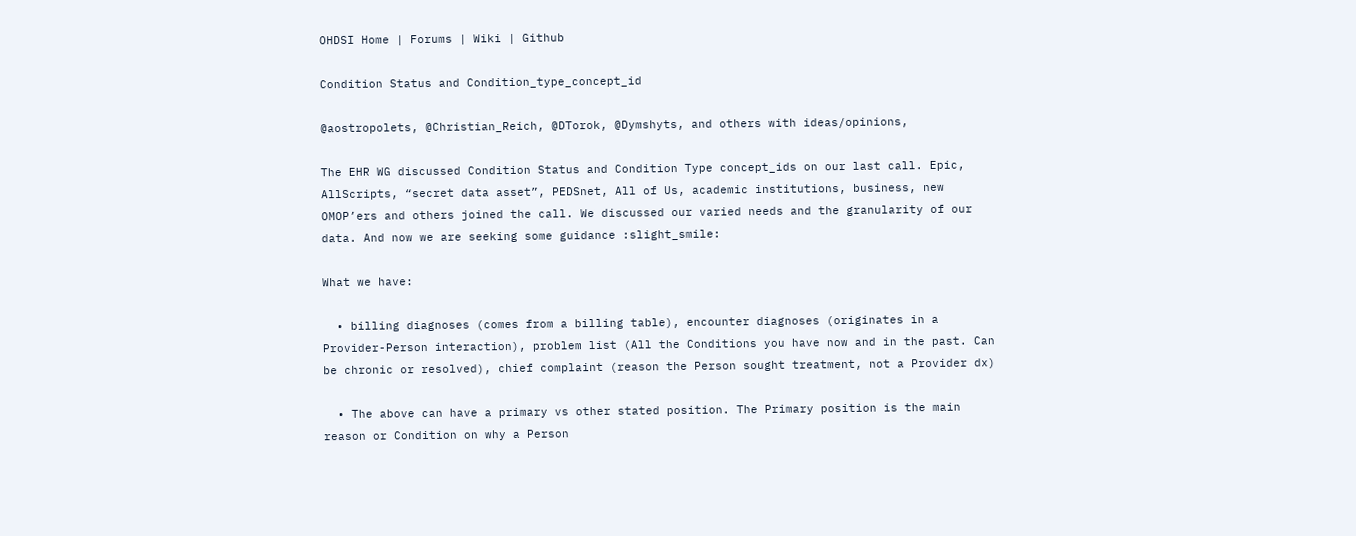OHDSI Home | Forums | Wiki | Github

Condition Status and Condition_type_concept_id

@aostropolets, @Christian_Reich, @DTorok, @Dymshyts, and others with ideas/opinions,

The EHR WG discussed Condition Status and Condition Type concept_ids on our last call. Epic, AllScripts, “secret data asset”, PEDSnet, All of Us, academic institutions, business, new OMOP’ers and others joined the call. We discussed our varied needs and the granularity of our data. And now we are seeking some guidance :slight_smile:

What we have:

  • billing diagnoses (comes from a billing table), encounter diagnoses (originates in a Provider-Person interaction), problem list (All the Conditions you have now and in the past. Can be chronic or resolved), chief complaint (reason the Person sought treatment, not a Provider dx)

  • The above can have a primary vs other stated position. The Primary position is the main reason or Condition on why a Person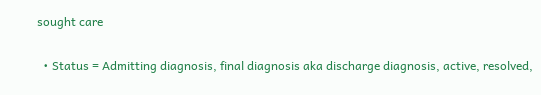sought care

  • Status = Admitting diagnosis, final diagnosis aka discharge diagnosis, active, resolved,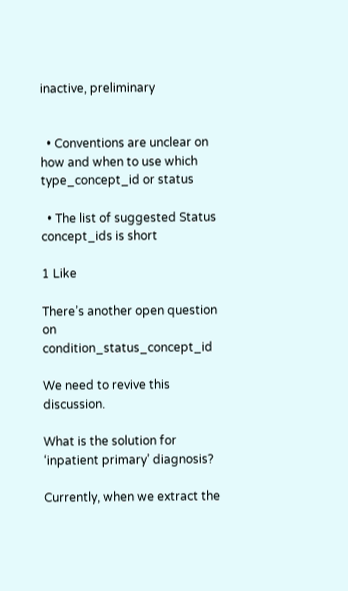inactive, preliminary


  • Conventions are unclear on how and when to use which type_concept_id or status

  • The list of suggested Status concept_ids is short

1 Like

There’s another open question on condition_status_concept_id

We need to revive this discussion.

What is the solution for ‘inpatient primary’ diagnosis?

Currently, when we extract the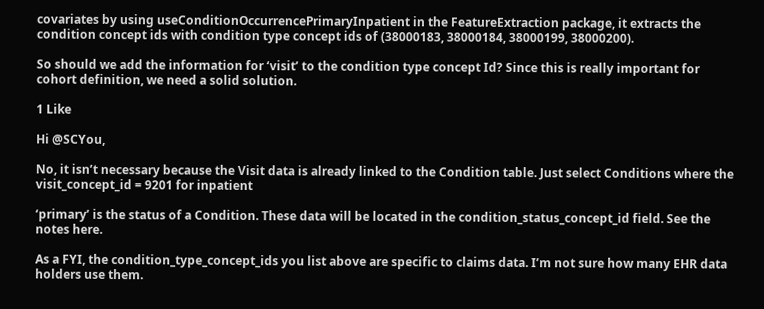covariates by using useConditionOccurrencePrimaryInpatient in the FeatureExtraction package, it extracts the condition concept ids with condition type concept ids of (38000183, 38000184, 38000199, 38000200).

So should we add the information for ‘visit’ to the condition type concept Id? Since this is really important for cohort definition, we need a solid solution.

1 Like

Hi @SCYou,

No, it isn’t necessary because the Visit data is already linked to the Condition table. Just select Conditions where the visit_concept_id = 9201 for inpatient

‘primary’ is the status of a Condition. These data will be located in the condition_status_concept_id field. See the notes here.

As a FYI, the condition_type_concept_ids you list above are specific to claims data. I’m not sure how many EHR data holders use them.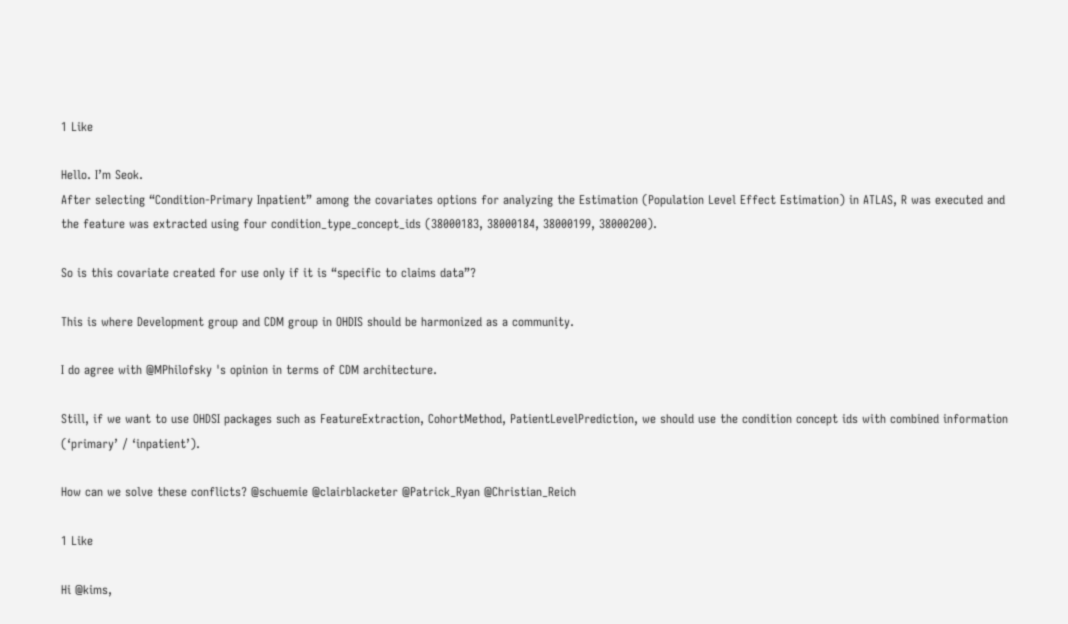1 Like

Hello. I’m Seok.
After selecting “Condition-Primary Inpatient” among the covariates options for analyzing the Estimation (Population Level Effect Estimation) in ATLAS, R was executed and the feature was extracted using four condition_type_concept_ids (38000183, 38000184, 38000199, 38000200).

So is this covariate created for use only if it is “specific to claims data”?

This is where Development group and CDM group in OHDIS should be harmonized as a community.

I do agree with @MPhilofsky 's opinion in terms of CDM architecture.

Still, if we want to use OHDSI packages such as FeatureExtraction, CohortMethod, PatientLevelPrediction, we should use the condition concept ids with combined information (‘primary’ / ‘inpatient’).

How can we solve these conflicts? @schuemie @clairblacketer @Patrick_Ryan @Christian_Reich

1 Like

Hi @kims,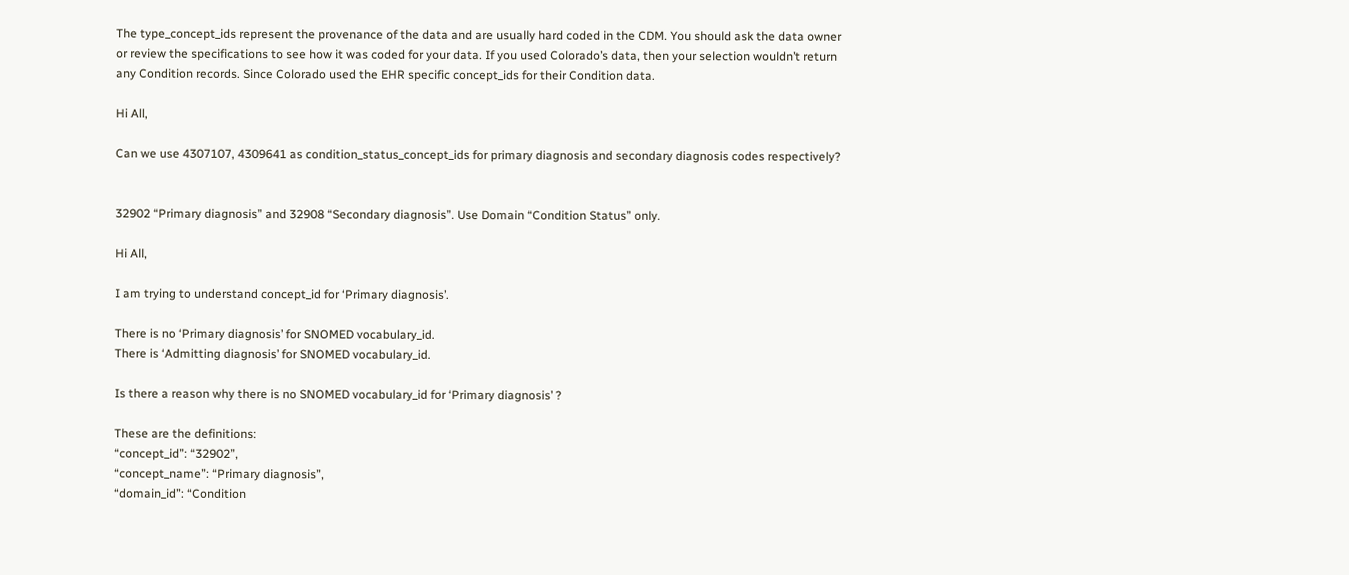The type_concept_ids represent the provenance of the data and are usually hard coded in the CDM. You should ask the data owner or review the specifications to see how it was coded for your data. If you used Colorado’s data, then your selection wouldn’t return any Condition records. Since Colorado used the EHR specific concept_ids for their Condition data.

Hi All,

Can we use 4307107, 4309641 as condition_status_concept_ids for primary diagnosis and secondary diagnosis codes respectively?


32902 “Primary diagnosis” and 32908 “Secondary diagnosis”. Use Domain “Condition Status” only.

Hi All,

I am trying to understand concept_id for ‘Primary diagnosis’.

There is no ‘Primary diagnosis’ for SNOMED vocabulary_id.
There is ‘Admitting diagnosis’ for SNOMED vocabulary_id.

Is there a reason why there is no SNOMED vocabulary_id for ‘Primary diagnosis’ ?

These are the definitions:
“concept_id”: “32902”,
“concept_name”: “Primary diagnosis”,
“domain_id”: “Condition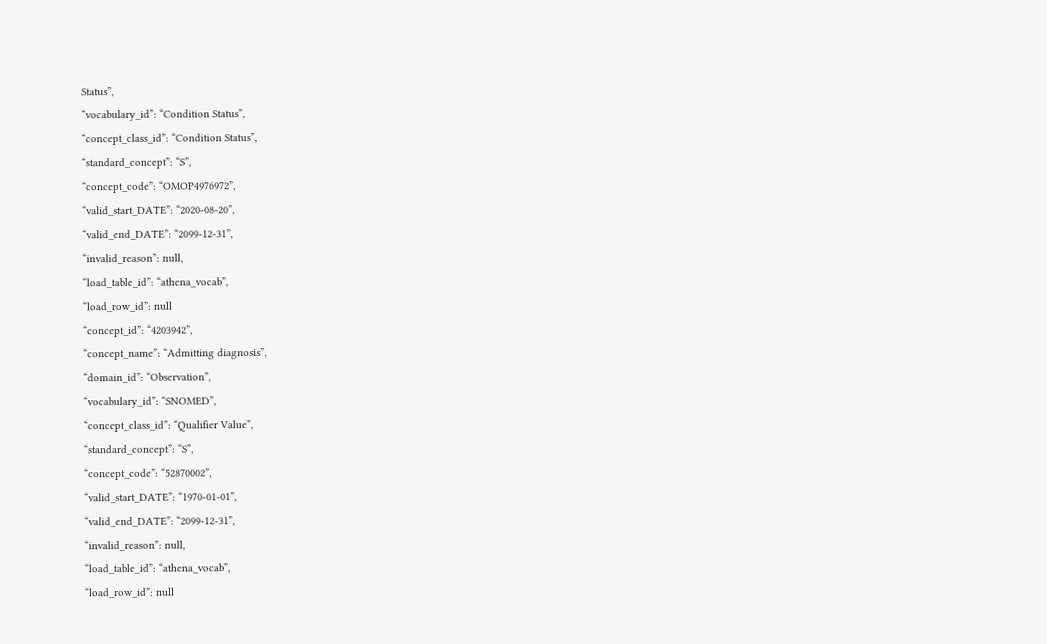Status”,
“vocabulary_id”: “Condition Status”,
“concept_class_id”: “Condition Status”,
“standard_concept”: “S”,
“concept_code”: “OMOP4976972”,
“valid_start_DATE”: “2020-08-20”,
“valid_end_DATE”: “2099-12-31”,
“invalid_reason”: null,
“load_table_id”: “athena_vocab”,
“load_row_id”: null
“concept_id”: “4203942”,
“concept_name”: “Admitting diagnosis”,
“domain_id”: “Observation”,
“vocabulary_id”: “SNOMED”,
“concept_class_id”: “Qualifier Value”,
“standard_concept”: “S”,
“concept_code”: “52870002”,
“valid_start_DATE”: “1970-01-01”,
“valid_end_DATE”: “2099-12-31”,
“invalid_reason”: null,
“load_table_id”: “athena_vocab”,
“load_row_id”: null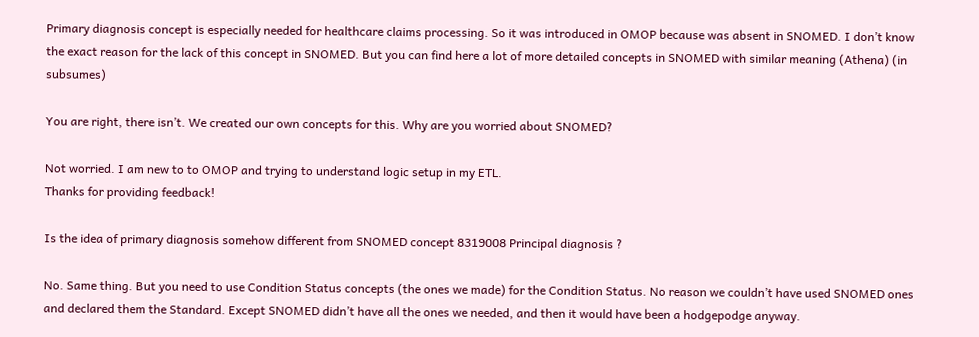Primary diagnosis concept is especially needed for healthcare claims processing. So it was introduced in OMOP because was absent in SNOMED. I don’t know the exact reason for the lack of this concept in SNOMED. But you can find here a lot of more detailed concepts in SNOMED with similar meaning (Athena) (in subsumes)

You are right, there isn’t. We created our own concepts for this. Why are you worried about SNOMED?

Not worried. I am new to to OMOP and trying to understand logic setup in my ETL.
Thanks for providing feedback!

Is the idea of primary diagnosis somehow different from SNOMED concept 8319008 Principal diagnosis ?

No. Same thing. But you need to use Condition Status concepts (the ones we made) for the Condition Status. No reason we couldn’t have used SNOMED ones and declared them the Standard. Except SNOMED didn’t have all the ones we needed, and then it would have been a hodgepodge anyway.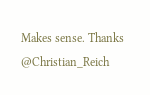Makes sense. Thanks @Christian_Reich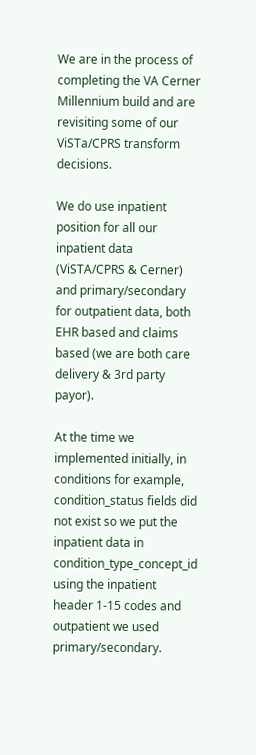We are in the process of completing the VA Cerner Millennium build and are revisiting some of our ViSTa/CPRS transform decisions.

We do use inpatient position for all our inpatient data (ViSTA/CPRS & Cerner) and primary/secondary for outpatient data, both EHR based and claims based (we are both care delivery & 3rd party payor).

At the time we implemented initially, in conditions for example, condition_status fields did not exist so we put the inpatient data in condition_type_concept_id using the inpatient header 1-15 codes and outpatient we used primary/secondary.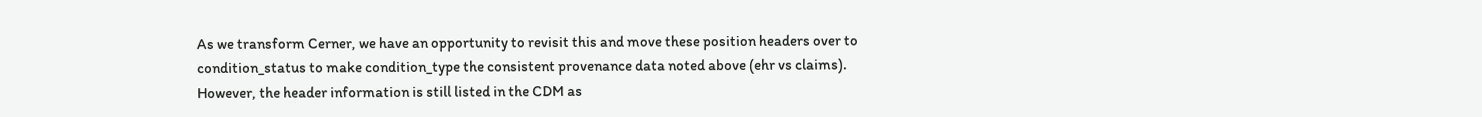As we transform Cerner, we have an opportunity to revisit this and move these position headers over to condition_status to make condition_type the consistent provenance data noted above (ehr vs claims). However, the header information is still listed in the CDM as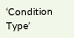‘Condition Type’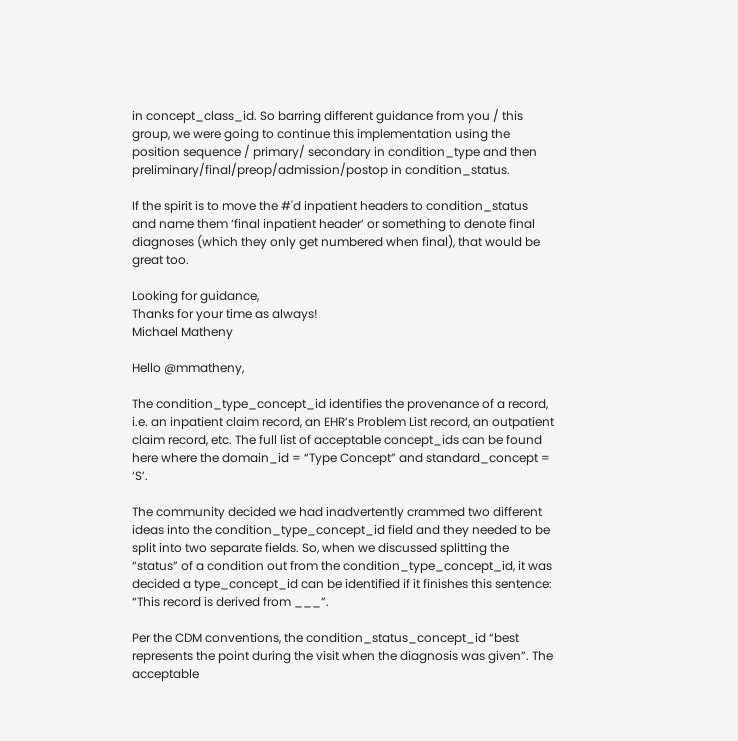in concept_class_id. So barring different guidance from you / this group, we were going to continue this implementation using the position sequence / primary/ secondary in condition_type and then preliminary/final/preop/admission/postop in condition_status.

If the spirit is to move the #'d inpatient headers to condition_status and name them ‘final inpatient header’ or something to denote final diagnoses (which they only get numbered when final), that would be great too.

Looking for guidance,
Thanks for your time as always!
Michael Matheny

Hello @mmatheny,

The condition_type_concept_id identifies the provenance of a record, i.e. an inpatient claim record, an EHR’s Problem List record, an outpatient claim record, etc. The full list of acceptable concept_ids can be found here where the domain_id = “Type Concept” and standard_concept = ‘S’.

The community decided we had inadvertently crammed two different ideas into the condition_type_concept_id field and they needed to be split into two separate fields. So, when we discussed splitting the “status” of a condition out from the condition_type_concept_id, it was decided a type_concept_id can be identified if it finishes this sentence: “This record is derived from ___”.

Per the CDM conventions, the condition_status_concept_id “best represents the point during the visit when the diagnosis was given”. The acceptable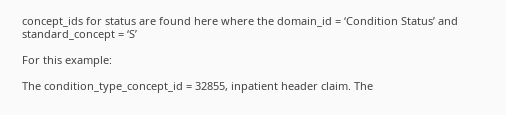concept_ids for status are found here where the domain_id = ‘Condition Status’ and standard_concept = ‘S’

For this example:

The condition_type_concept_id = 32855, inpatient header claim. The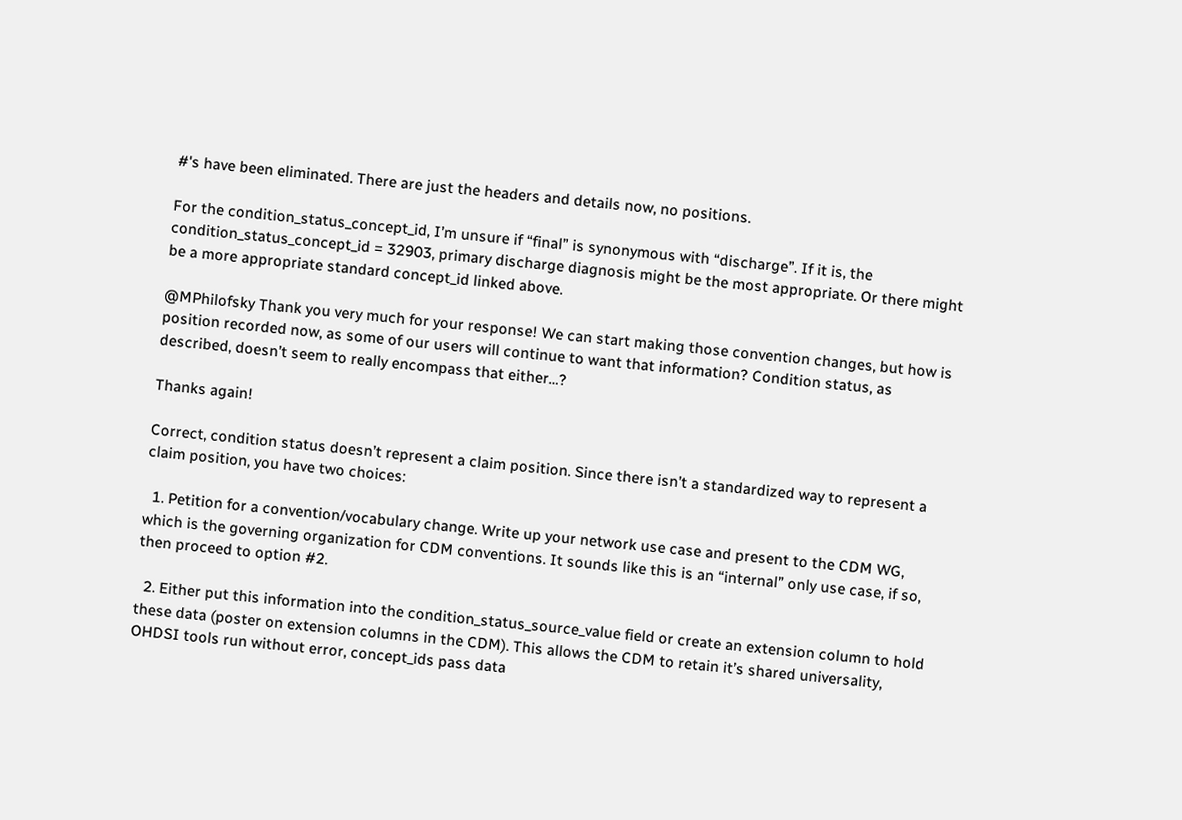#'s have been eliminated. There are just the headers and details now, no positions.

For the condition_status_concept_id, I’m unsure if “final” is synonymous with “discharge”. If it is, the condition_status_concept_id = 32903, primary discharge diagnosis might be the most appropriate. Or there might be a more appropriate standard concept_id linked above.

@MPhilofsky Thank you very much for your response! We can start making those convention changes, but how is position recorded now, as some of our users will continue to want that information? Condition status, as described, doesn’t seem to really encompass that either…?

Thanks again!

Correct, condition status doesn’t represent a claim position. Since there isn’t a standardized way to represent a claim position, you have two choices:

  1. Petition for a convention/vocabulary change. Write up your network use case and present to the CDM WG, which is the governing organization for CDM conventions. It sounds like this is an “internal” only use case, if so, then proceed to option #2.

  2. Either put this information into the condition_status_source_value field or create an extension column to hold these data (poster on extension columns in the CDM). This allows the CDM to retain it’s shared universality, OHDSI tools run without error, concept_ids pass data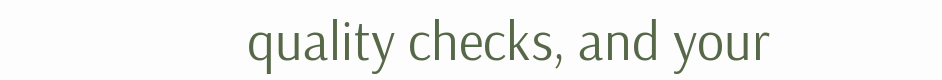quality checks, and your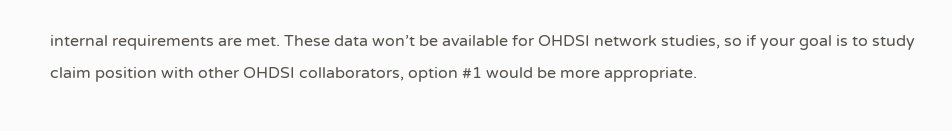internal requirements are met. These data won’t be available for OHDSI network studies, so if your goal is to study claim position with other OHDSI collaborators, option #1 would be more appropriate.